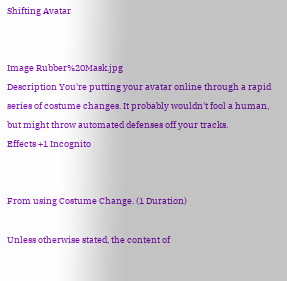Shifting Avatar


Image Rubber%20Mask.jpg
Description You're putting your avatar online through a rapid series of costume changes. It probably wouldn't fool a human, but might throw automated defenses off your tracks.
Effects +1 Incognito


From using Costume Change. (1 Duration)

Unless otherwise stated, the content of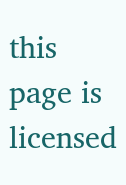this page is licensed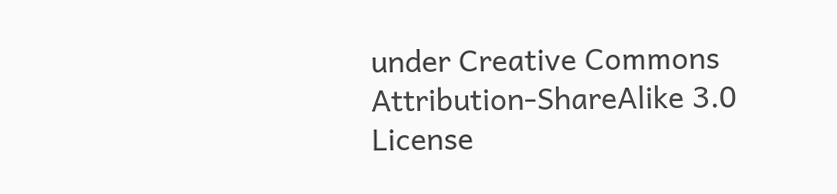under Creative Commons Attribution-ShareAlike 3.0 License